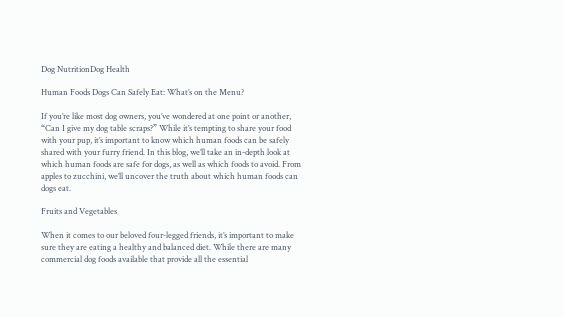Dog NutritionDog Health

Human Foods Dogs Can Safely Eat: What’s on the Menu?

If you’re like most dog owners, you’ve wondered at one point or another, “Can I give my dog table scraps?” While it’s tempting to share your food with your pup, it’s important to know which human foods can be safely shared with your furry friend. In this blog, we’ll take an in-depth look at which human foods are safe for dogs, as well as which foods to avoid. From apples to zucchini, we’ll uncover the truth about which human foods can dogs eat.

Fruits and Vegetables

When it comes to our beloved four-legged friends, it’s important to make sure they are eating a healthy and balanced diet. While there are many commercial dog foods available that provide all the essential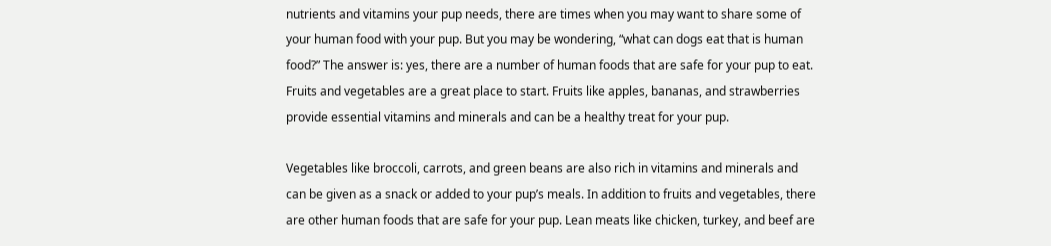nutrients and vitamins your pup needs, there are times when you may want to share some of your human food with your pup. But you may be wondering, “what can dogs eat that is human food?” The answer is: yes, there are a number of human foods that are safe for your pup to eat. Fruits and vegetables are a great place to start. Fruits like apples, bananas, and strawberries provide essential vitamins and minerals and can be a healthy treat for your pup.

Vegetables like broccoli, carrots, and green beans are also rich in vitamins and minerals and can be given as a snack or added to your pup’s meals. In addition to fruits and vegetables, there are other human foods that are safe for your pup. Lean meats like chicken, turkey, and beef are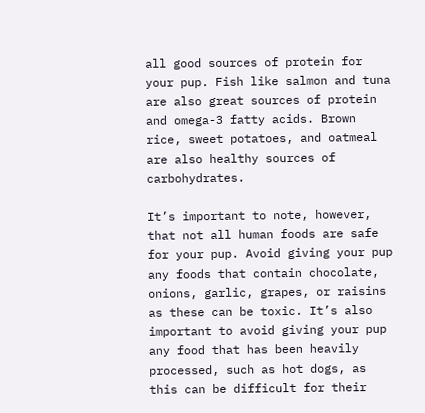all good sources of protein for your pup. Fish like salmon and tuna are also great sources of protein and omega-3 fatty acids. Brown rice, sweet potatoes, and oatmeal are also healthy sources of carbohydrates.

It’s important to note, however, that not all human foods are safe for your pup. Avoid giving your pup any foods that contain chocolate, onions, garlic, grapes, or raisins as these can be toxic. It’s also important to avoid giving your pup any food that has been heavily processed, such as hot dogs, as this can be difficult for their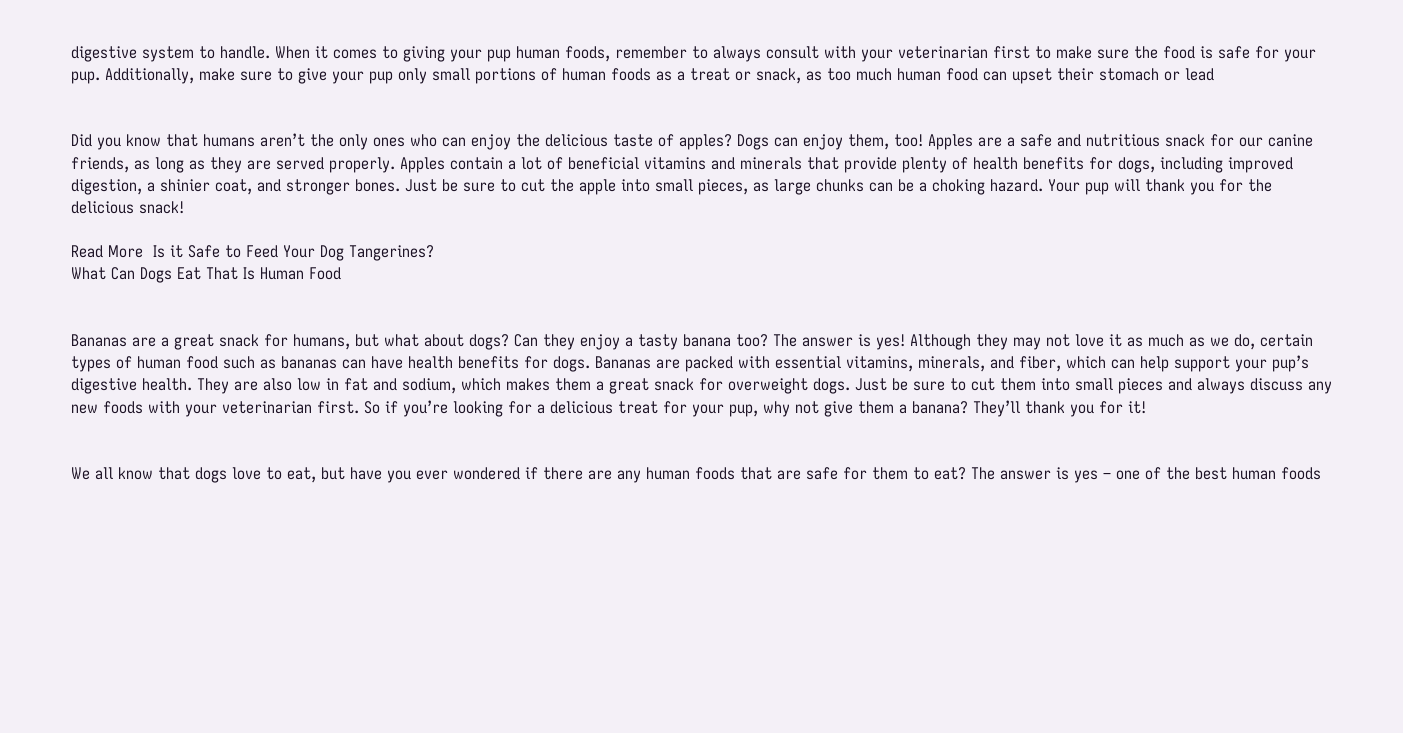digestive system to handle. When it comes to giving your pup human foods, remember to always consult with your veterinarian first to make sure the food is safe for your pup. Additionally, make sure to give your pup only small portions of human foods as a treat or snack, as too much human food can upset their stomach or lead


Did you know that humans aren’t the only ones who can enjoy the delicious taste of apples? Dogs can enjoy them, too! Apples are a safe and nutritious snack for our canine friends, as long as they are served properly. Apples contain a lot of beneficial vitamins and minerals that provide plenty of health benefits for dogs, including improved digestion, a shinier coat, and stronger bones. Just be sure to cut the apple into small pieces, as large chunks can be a choking hazard. Your pup will thank you for the delicious snack!

Read More  Is it Safe to Feed Your Dog Tangerines?
What Can Dogs Eat That Is Human Food


Bananas are a great snack for humans, but what about dogs? Can they enjoy a tasty banana too? The answer is yes! Although they may not love it as much as we do, certain types of human food such as bananas can have health benefits for dogs. Bananas are packed with essential vitamins, minerals, and fiber, which can help support your pup’s digestive health. They are also low in fat and sodium, which makes them a great snack for overweight dogs. Just be sure to cut them into small pieces and always discuss any new foods with your veterinarian first. So if you’re looking for a delicious treat for your pup, why not give them a banana? They’ll thank you for it!


We all know that dogs love to eat, but have you ever wondered if there are any human foods that are safe for them to eat? The answer is yes – one of the best human foods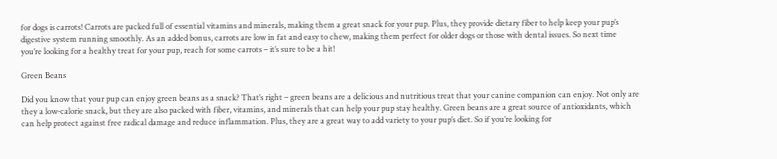for dogs is carrots! Carrots are packed full of essential vitamins and minerals, making them a great snack for your pup. Plus, they provide dietary fiber to help keep your pup’s digestive system running smoothly. As an added bonus, carrots are low in fat and easy to chew, making them perfect for older dogs or those with dental issues. So next time you’re looking for a healthy treat for your pup, reach for some carrots – it’s sure to be a hit!

Green Beans

Did you know that your pup can enjoy green beans as a snack? That’s right – green beans are a delicious and nutritious treat that your canine companion can enjoy. Not only are they a low-calorie snack, but they are also packed with fiber, vitamins, and minerals that can help your pup stay healthy. Green beans are a great source of antioxidants, which can help protect against free radical damage and reduce inflammation. Plus, they are a great way to add variety to your pup’s diet. So if you’re looking for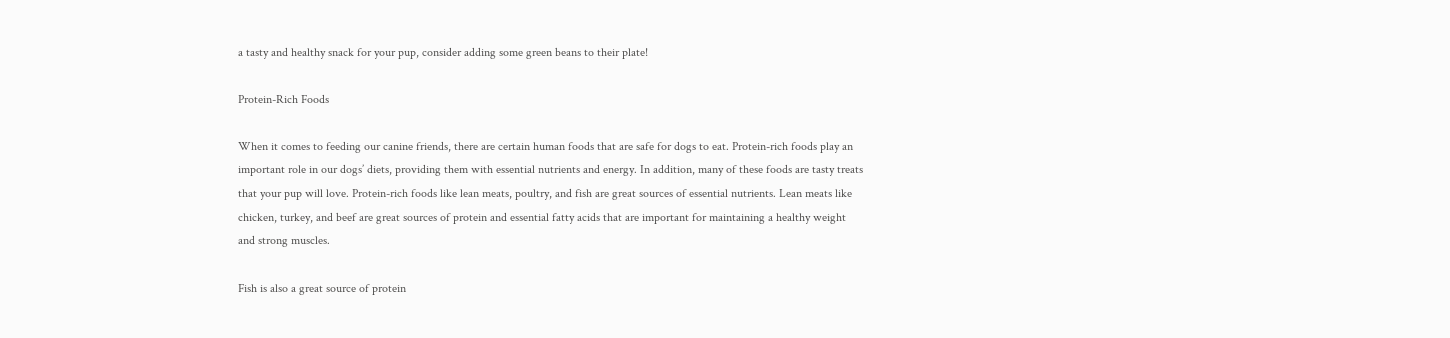a tasty and healthy snack for your pup, consider adding some green beans to their plate!

Protein-Rich Foods

When it comes to feeding our canine friends, there are certain human foods that are safe for dogs to eat. Protein-rich foods play an important role in our dogs’ diets, providing them with essential nutrients and energy. In addition, many of these foods are tasty treats that your pup will love. Protein-rich foods like lean meats, poultry, and fish are great sources of essential nutrients. Lean meats like chicken, turkey, and beef are great sources of protein and essential fatty acids that are important for maintaining a healthy weight and strong muscles.

Fish is also a great source of protein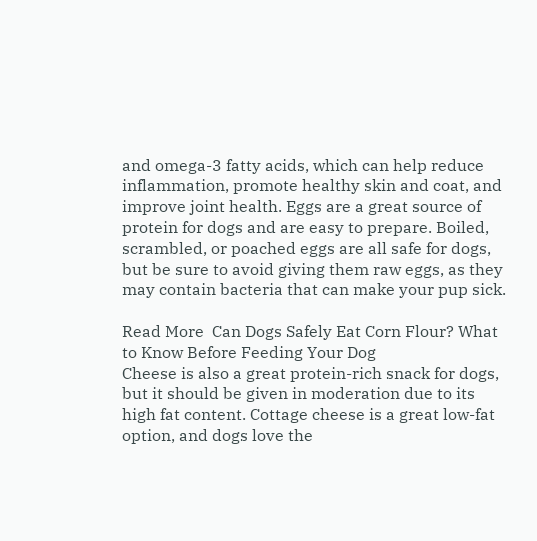and omega-3 fatty acids, which can help reduce inflammation, promote healthy skin and coat, and improve joint health. Eggs are a great source of protein for dogs and are easy to prepare. Boiled, scrambled, or poached eggs are all safe for dogs, but be sure to avoid giving them raw eggs, as they may contain bacteria that can make your pup sick.

Read More  Can Dogs Safely Eat Corn Flour? What to Know Before Feeding Your Dog
Cheese is also a great protein-rich snack for dogs, but it should be given in moderation due to its high fat content. Cottage cheese is a great low-fat option, and dogs love the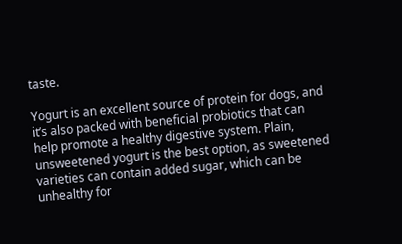taste.

Yogurt is an excellent source of protein for dogs, and it’s also packed with beneficial probiotics that can help promote a healthy digestive system. Plain, unsweetened yogurt is the best option, as sweetened varieties can contain added sugar, which can be unhealthy for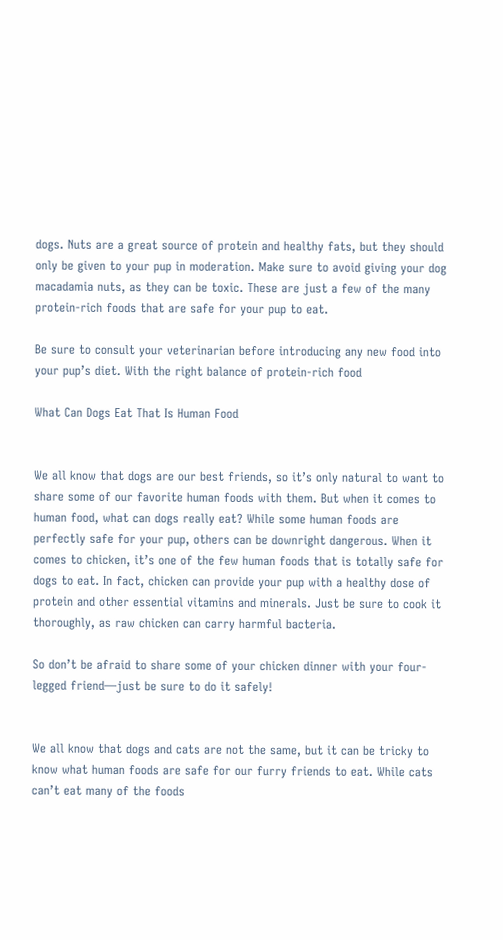dogs. Nuts are a great source of protein and healthy fats, but they should only be given to your pup in moderation. Make sure to avoid giving your dog macadamia nuts, as they can be toxic. These are just a few of the many protein-rich foods that are safe for your pup to eat.

Be sure to consult your veterinarian before introducing any new food into your pup’s diet. With the right balance of protein-rich food

What Can Dogs Eat That Is Human Food


We all know that dogs are our best friends, so it’s only natural to want to share some of our favorite human foods with them. But when it comes to human food, what can dogs really eat? While some human foods are perfectly safe for your pup, others can be downright dangerous. When it comes to chicken, it’s one of the few human foods that is totally safe for dogs to eat. In fact, chicken can provide your pup with a healthy dose of protein and other essential vitamins and minerals. Just be sure to cook it thoroughly, as raw chicken can carry harmful bacteria.

So don’t be afraid to share some of your chicken dinner with your four-legged friend—just be sure to do it safely!


We all know that dogs and cats are not the same, but it can be tricky to know what human foods are safe for our furry friends to eat. While cats can’t eat many of the foods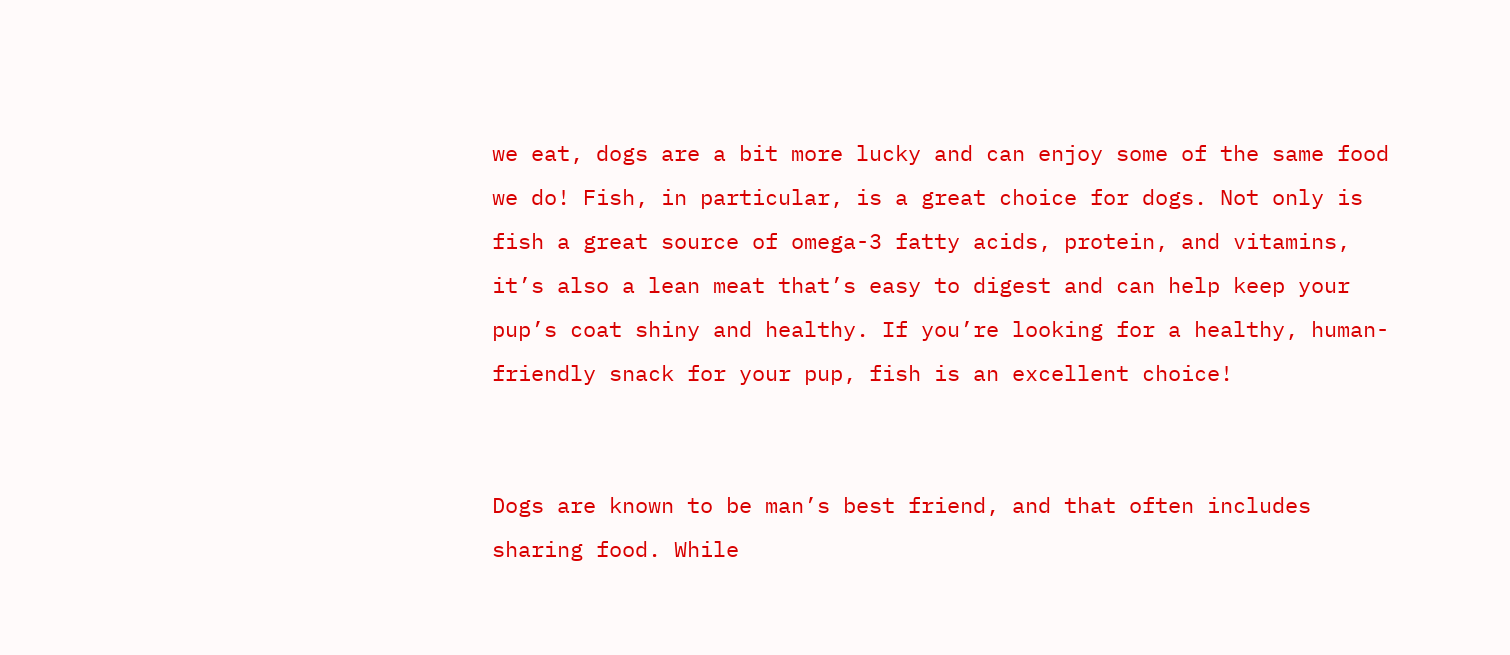we eat, dogs are a bit more lucky and can enjoy some of the same food we do! Fish, in particular, is a great choice for dogs. Not only is fish a great source of omega-3 fatty acids, protein, and vitamins, it’s also a lean meat that’s easy to digest and can help keep your pup’s coat shiny and healthy. If you’re looking for a healthy, human-friendly snack for your pup, fish is an excellent choice!


Dogs are known to be man’s best friend, and that often includes sharing food. While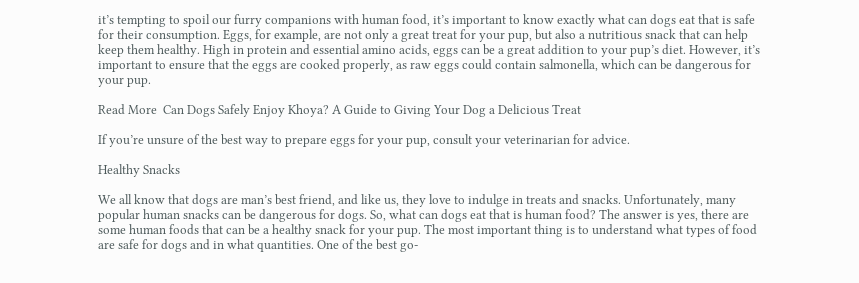it’s tempting to spoil our furry companions with human food, it’s important to know exactly what can dogs eat that is safe for their consumption. Eggs, for example, are not only a great treat for your pup, but also a nutritious snack that can help keep them healthy. High in protein and essential amino acids, eggs can be a great addition to your pup’s diet. However, it’s important to ensure that the eggs are cooked properly, as raw eggs could contain salmonella, which can be dangerous for your pup.

Read More  Can Dogs Safely Enjoy Khoya? A Guide to Giving Your Dog a Delicious Treat

If you’re unsure of the best way to prepare eggs for your pup, consult your veterinarian for advice.

Healthy Snacks

We all know that dogs are man’s best friend, and like us, they love to indulge in treats and snacks. Unfortunately, many popular human snacks can be dangerous for dogs. So, what can dogs eat that is human food? The answer is yes, there are some human foods that can be a healthy snack for your pup. The most important thing is to understand what types of food are safe for dogs and in what quantities. One of the best go-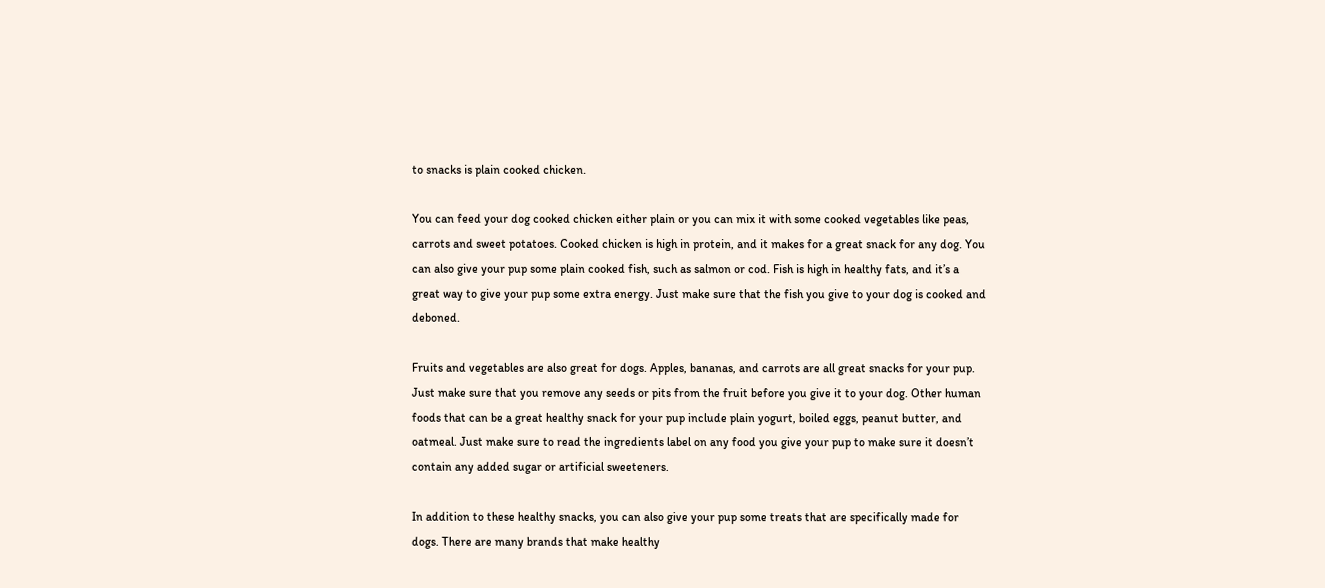to snacks is plain cooked chicken.

You can feed your dog cooked chicken either plain or you can mix it with some cooked vegetables like peas, carrots and sweet potatoes. Cooked chicken is high in protein, and it makes for a great snack for any dog. You can also give your pup some plain cooked fish, such as salmon or cod. Fish is high in healthy fats, and it’s a great way to give your pup some extra energy. Just make sure that the fish you give to your dog is cooked and deboned.

Fruits and vegetables are also great for dogs. Apples, bananas, and carrots are all great snacks for your pup. Just make sure that you remove any seeds or pits from the fruit before you give it to your dog. Other human foods that can be a great healthy snack for your pup include plain yogurt, boiled eggs, peanut butter, and oatmeal. Just make sure to read the ingredients label on any food you give your pup to make sure it doesn’t contain any added sugar or artificial sweeteners.

In addition to these healthy snacks, you can also give your pup some treats that are specifically made for dogs. There are many brands that make healthy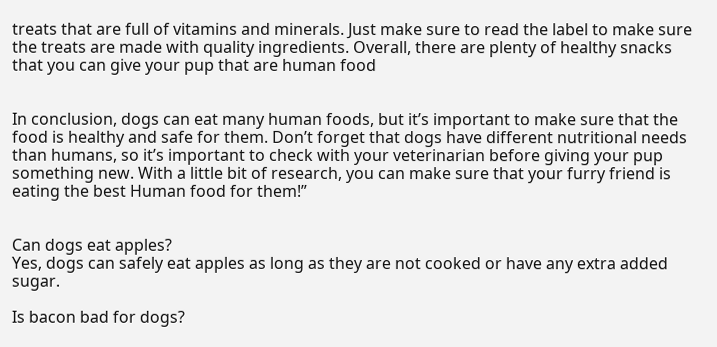treats that are full of vitamins and minerals. Just make sure to read the label to make sure the treats are made with quality ingredients. Overall, there are plenty of healthy snacks that you can give your pup that are human food


In conclusion, dogs can eat many human foods, but it’s important to make sure that the food is healthy and safe for them. Don’t forget that dogs have different nutritional needs than humans, so it’s important to check with your veterinarian before giving your pup something new. With a little bit of research, you can make sure that your furry friend is eating the best Human food for them!”


Can dogs eat apples?
Yes, dogs can safely eat apples as long as they are not cooked or have any extra added sugar.

Is bacon bad for dogs?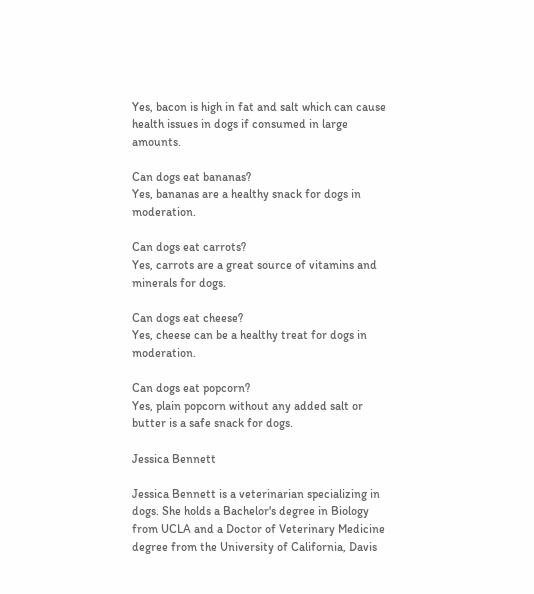Yes, bacon is high in fat and salt which can cause health issues in dogs if consumed in large amounts.

Can dogs eat bananas?
Yes, bananas are a healthy snack for dogs in moderation.

Can dogs eat carrots?
Yes, carrots are a great source of vitamins and minerals for dogs.

Can dogs eat cheese?
Yes, cheese can be a healthy treat for dogs in moderation.

Can dogs eat popcorn?
Yes, plain popcorn without any added salt or butter is a safe snack for dogs.

Jessica Bennett

Jessica Bennett is a veterinarian specializing in dogs. She holds a Bachelor's degree in Biology from UCLA and a Doctor of Veterinary Medicine degree from the University of California, Davis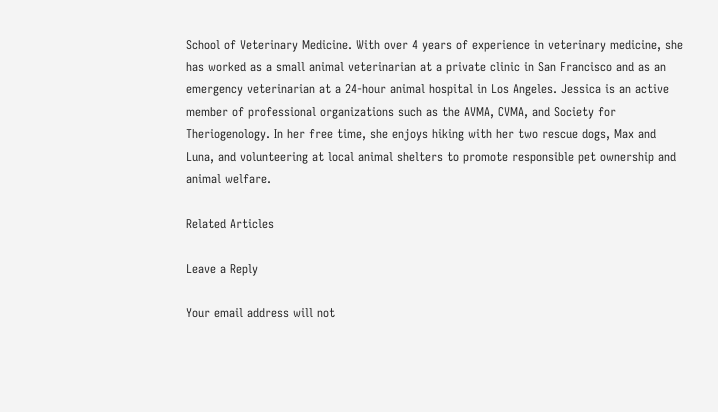School of Veterinary Medicine. With over 4 years of experience in veterinary medicine, she has worked as a small animal veterinarian at a private clinic in San Francisco and as an emergency veterinarian at a 24-hour animal hospital in Los Angeles. Jessica is an active member of professional organizations such as the AVMA, CVMA, and Society for Theriogenology. In her free time, she enjoys hiking with her two rescue dogs, Max and Luna, and volunteering at local animal shelters to promote responsible pet ownership and animal welfare.

Related Articles

Leave a Reply

Your email address will not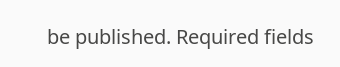be published. Required fields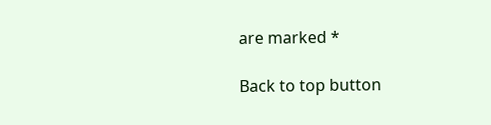are marked *

Back to top button